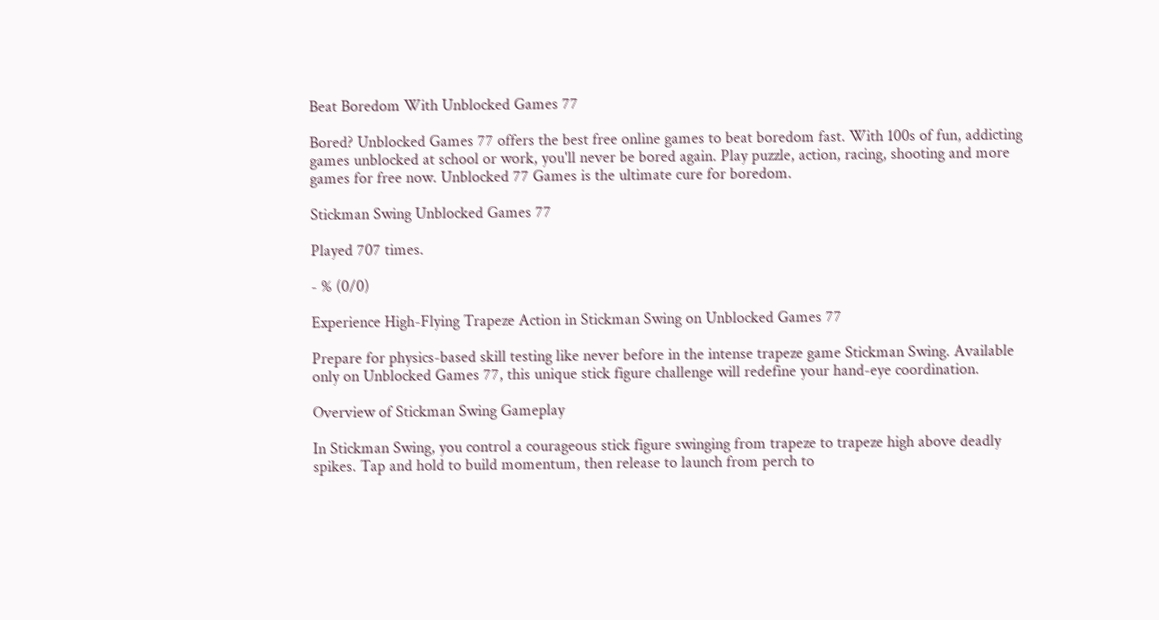Beat Boredom With Unblocked Games 77

Bored? Unblocked Games 77 offers the best free online games to beat boredom fast. With 100s of fun, addicting games unblocked at school or work, you'll never be bored again. Play puzzle, action, racing, shooting and more games for free now. Unblocked 77 Games is the ultimate cure for boredom.

Stickman Swing Unblocked Games 77

Played 707 times.

- % (0/0)

Experience High-Flying Trapeze Action in Stickman Swing on Unblocked Games 77

Prepare for physics-based skill testing like never before in the intense trapeze game Stickman Swing. Available only on Unblocked Games 77, this unique stick figure challenge will redefine your hand-eye coordination.

Overview of Stickman Swing Gameplay

In Stickman Swing, you control a courageous stick figure swinging from trapeze to trapeze high above deadly spikes. Tap and hold to build momentum, then release to launch from perch to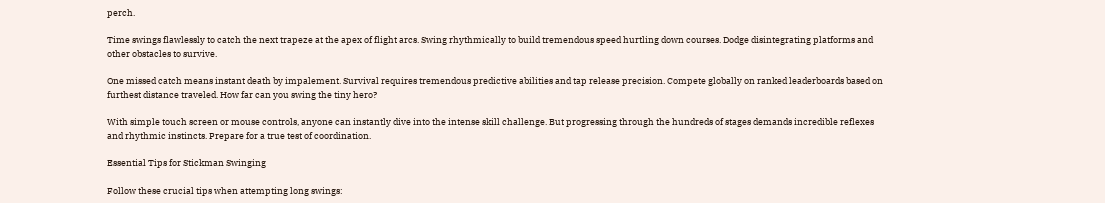perch.

Time swings flawlessly to catch the next trapeze at the apex of flight arcs. Swing rhythmically to build tremendous speed hurtling down courses. Dodge disintegrating platforms and other obstacles to survive.

One missed catch means instant death by impalement. Survival requires tremendous predictive abilities and tap release precision. Compete globally on ranked leaderboards based on furthest distance traveled. How far can you swing the tiny hero?

With simple touch screen or mouse controls, anyone can instantly dive into the intense skill challenge. But progressing through the hundreds of stages demands incredible reflexes and rhythmic instincts. Prepare for a true test of coordination.

Essential Tips for Stickman Swinging

Follow these crucial tips when attempting long swings: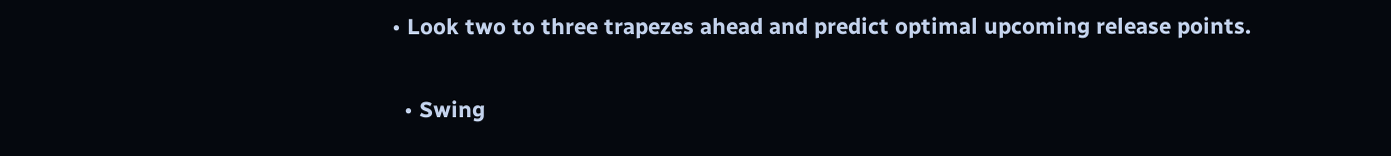• Look two to three trapezes ahead and predict optimal upcoming release points.

  • Swing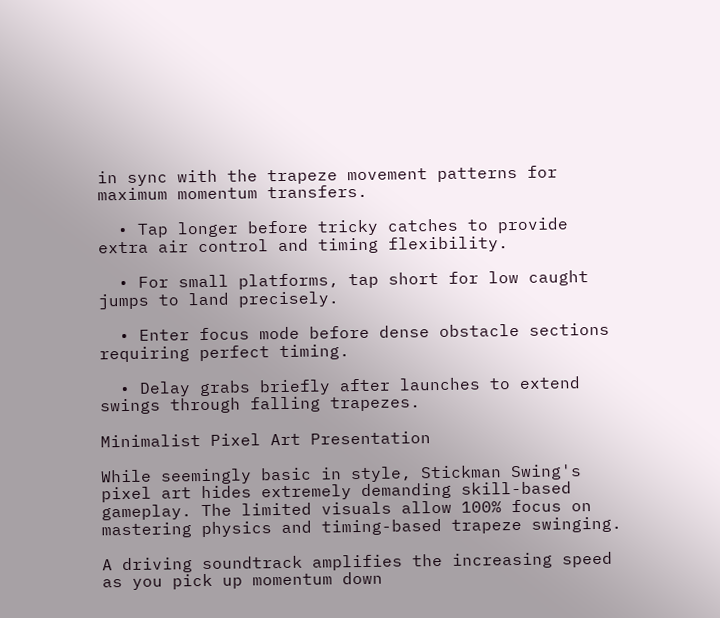in sync with the trapeze movement patterns for maximum momentum transfers.

  • Tap longer before tricky catches to provide extra air control and timing flexibility.

  • For small platforms, tap short for low caught jumps to land precisely.

  • Enter focus mode before dense obstacle sections requiring perfect timing.

  • Delay grabs briefly after launches to extend swings through falling trapezes.

Minimalist Pixel Art Presentation

While seemingly basic in style, Stickman Swing's pixel art hides extremely demanding skill-based gameplay. The limited visuals allow 100% focus on mastering physics and timing-based trapeze swinging.

A driving soundtrack amplifies the increasing speed as you pick up momentum down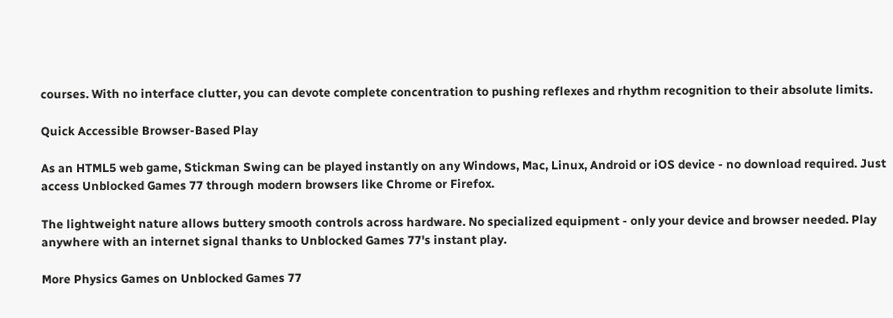courses. With no interface clutter, you can devote complete concentration to pushing reflexes and rhythm recognition to their absolute limits.

Quick Accessible Browser-Based Play

As an HTML5 web game, Stickman Swing can be played instantly on any Windows, Mac, Linux, Android or iOS device - no download required. Just access Unblocked Games 77 through modern browsers like Chrome or Firefox.

The lightweight nature allows buttery smooth controls across hardware. No specialized equipment - only your device and browser needed. Play anywhere with an internet signal thanks to Unblocked Games 77's instant play.

More Physics Games on Unblocked Games 77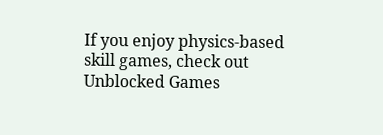If you enjoy physics-based skill games, check out Unblocked Games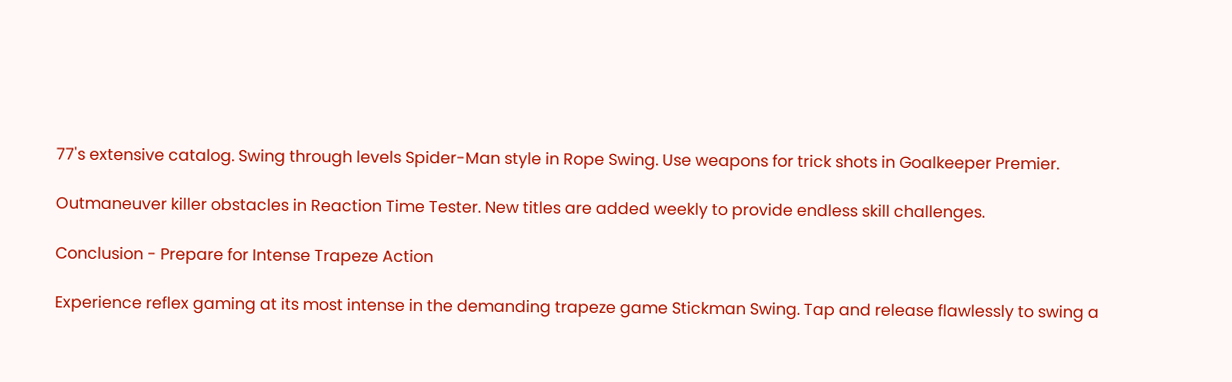77's extensive catalog. Swing through levels Spider-Man style in Rope Swing. Use weapons for trick shots in Goalkeeper Premier.

Outmaneuver killer obstacles in Reaction Time Tester. New titles are added weekly to provide endless skill challenges.

Conclusion - Prepare for Intense Trapeze Action

Experience reflex gaming at its most intense in the demanding trapeze game Stickman Swing. Tap and release flawlessly to swing a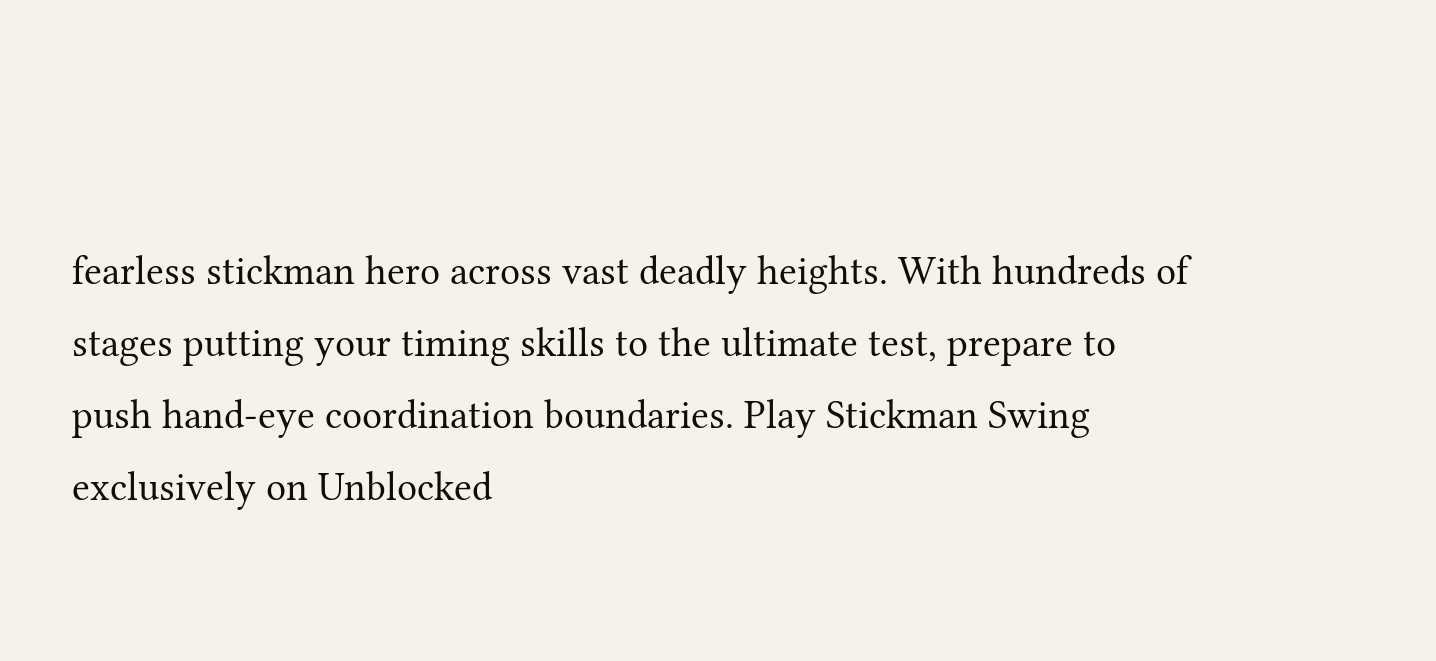fearless stickman hero across vast deadly heights. With hundreds of stages putting your timing skills to the ultimate test, prepare to push hand-eye coordination boundaries. Play Stickman Swing exclusively on Unblocked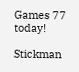Games 77 today!

Stickman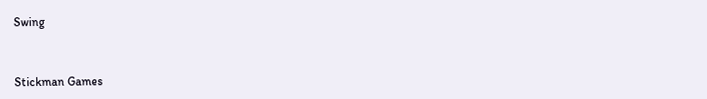Swing


Stickman Games